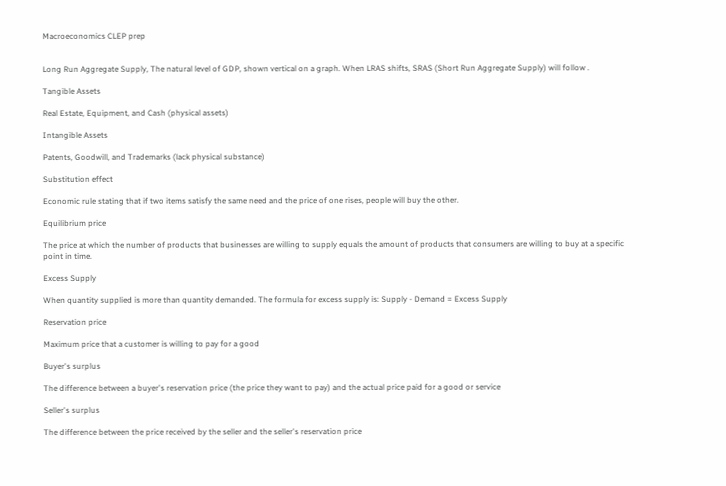Macroeconomics CLEP prep


Long Run Aggregate Supply, The natural level of GDP, shown vertical on a graph. When LRAS shifts, SRAS (Short Run Aggregate Supply) will follow .

Tangible Assets

Real Estate, Equipment, and Cash (physical assets)

Intangible Assets

Patents, Goodwill, and Trademarks (lack physical substance)

Substitution effect

Economic rule stating that if two items satisfy the same need and the price of one rises, people will buy the other.

Equilibrium price

The price at which the number of products that businesses are willing to supply equals the amount of products that consumers are willing to buy at a specific point in time.

Excess Supply

When quantity supplied is more than quantity demanded. The formula for excess supply is: Supply - Demand = Excess Supply

Reservation price

Maximum price that a customer is willing to pay for a good

Buyer's surplus

The difference between a buyer's reservation price (the price they want to pay) and the actual price paid for a good or service

Seller's surplus

The difference between the price received by the seller and the seller's reservation price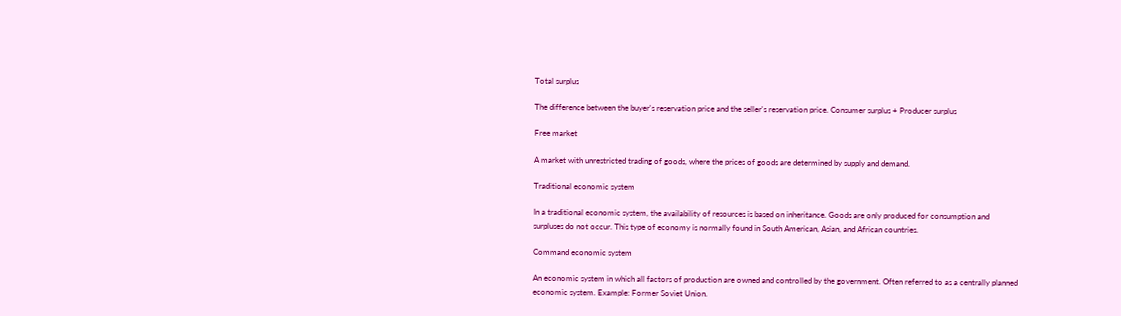Total surplus

The difference between the buyer's reservation price and the seller's reservation price. Consumer surplus + Producer surplus

Free market

A market with unrestricted trading of goods, where the prices of goods are determined by supply and demand.

Traditional economic system

In a traditional economic system, the availability of resources is based on inheritance. Goods are only produced for consumption and surpluses do not occur. This type of economy is normally found in South American, Asian, and African countries.

Command economic system

An economic system in which all factors of production are owned and controlled by the government. Often referred to as a centrally planned economic system. Example: Former Soviet Union.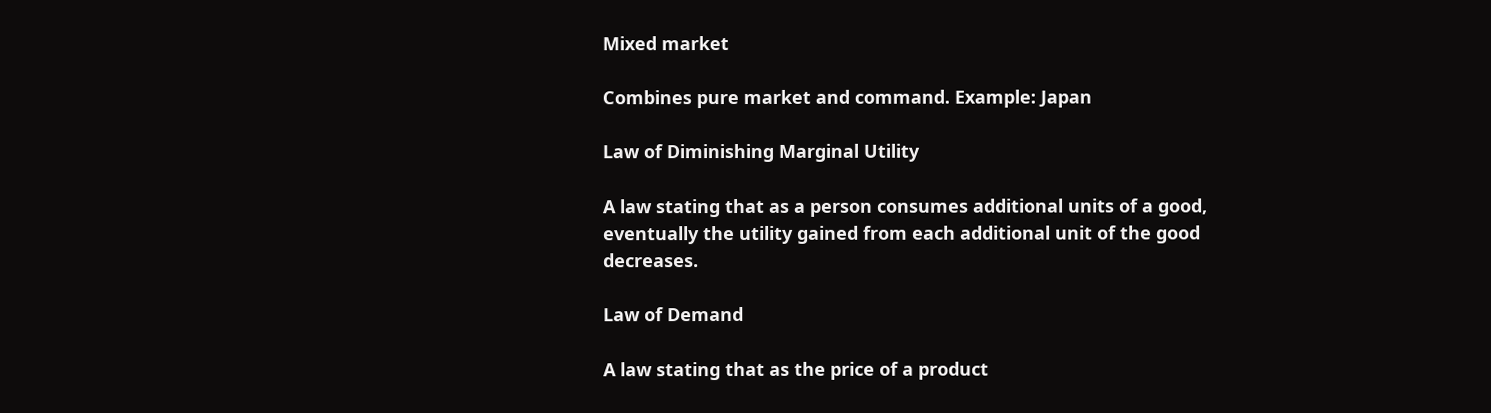Mixed market

Combines pure market and command. Example: Japan

Law of Diminishing Marginal Utility

A law stating that as a person consumes additional units of a good, eventually the utility gained from each additional unit of the good decreases.

Law of Demand

A law stating that as the price of a product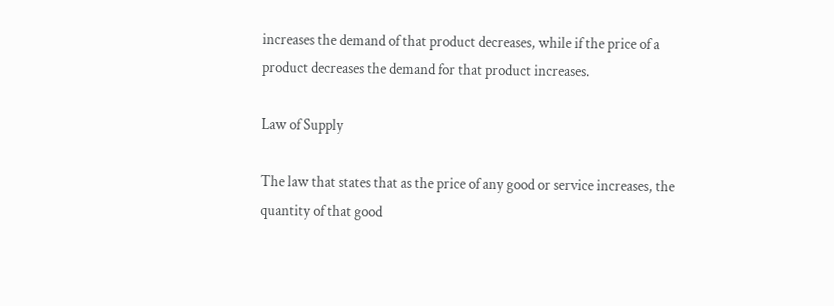increases the demand of that product decreases, while if the price of a product decreases the demand for that product increases.

Law of Supply

The law that states that as the price of any good or service increases, the quantity of that good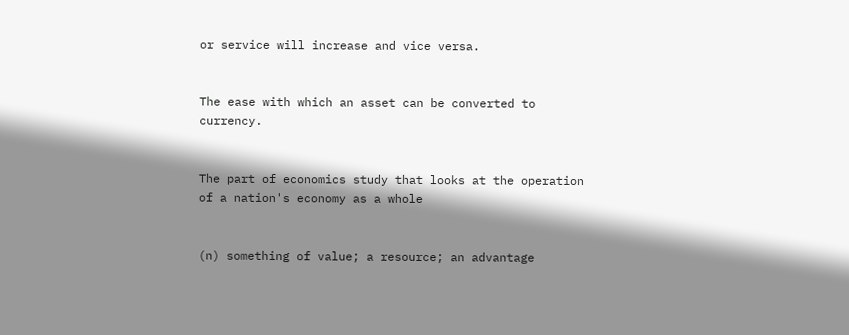or service will increase and vice versa.


The ease with which an asset can be converted to currency.


The part of economics study that looks at the operation of a nation's economy as a whole


(n) something of value; a resource; an advantage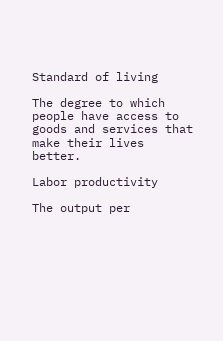Standard of living

The degree to which people have access to goods and services that make their lives better.

Labor productivity

The output per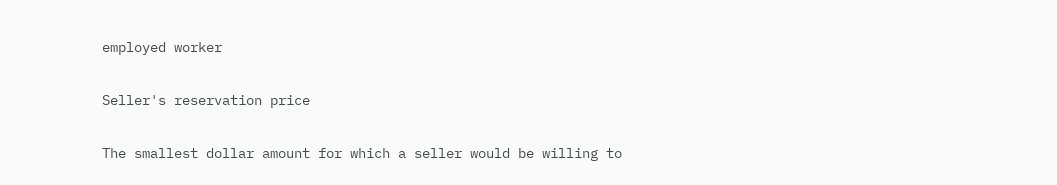employed worker

Seller's reservation price

The smallest dollar amount for which a seller would be willing to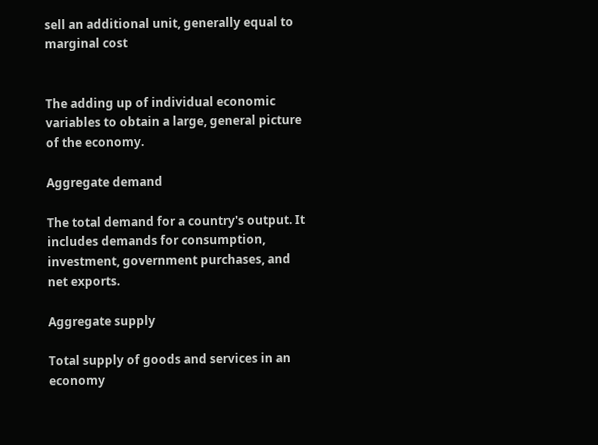sell an additional unit, generally equal to marginal cost


The adding up of individual economic variables to obtain a large, general picture of the economy.

Aggregate demand

The total demand for a country's output. It includes demands for consumption, investment, government purchases, and net exports.

Aggregate supply

Total supply of goods and services in an economy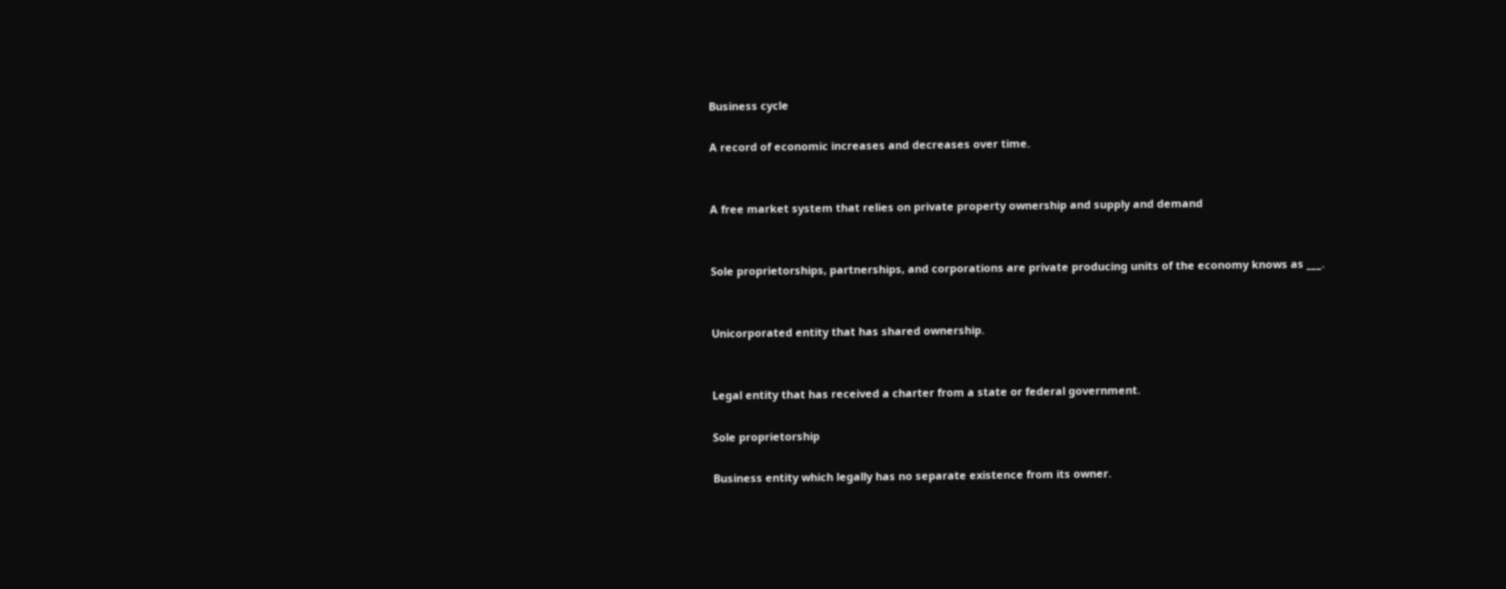Business cycle

A record of economic increases and decreases over time.


A free market system that relies on private property ownership and supply and demand


Sole proprietorships, partnerships, and corporations are private producing units of the economy knows as ___.


Unicorporated entity that has shared ownership.


Legal entity that has received a charter from a state or federal government.

Sole proprietorship

Business entity which legally has no separate existence from its owner.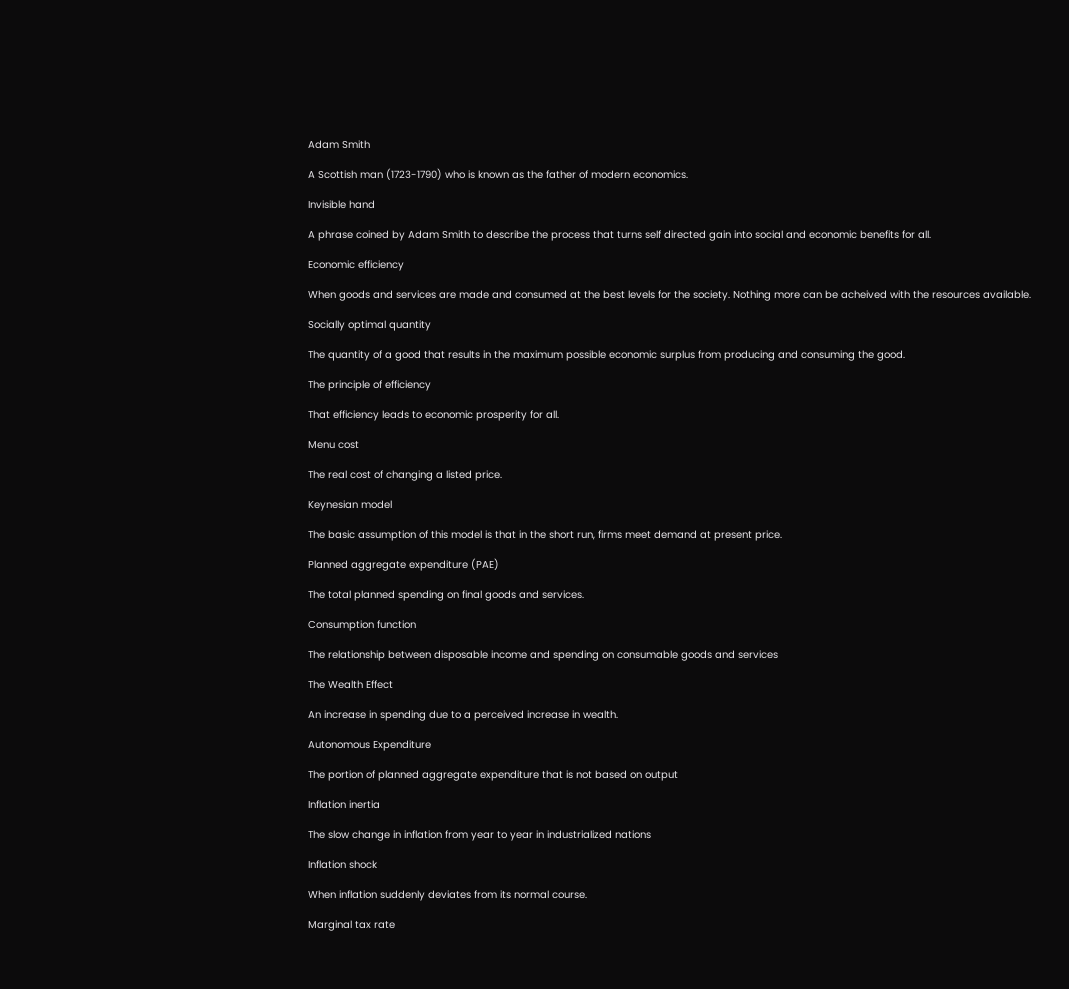Adam Smith

A Scottish man (1723-1790) who is known as the father of modern economics.

Invisible hand

A phrase coined by Adam Smith to describe the process that turns self directed gain into social and economic benefits for all.

Economic efficiency

When goods and services are made and consumed at the best levels for the society. Nothing more can be acheived with the resources available.

Socially optimal quantity

The quantity of a good that results in the maximum possible economic surplus from producing and consuming the good.

The principle of efficiency

That efficiency leads to economic prosperity for all.

Menu cost

The real cost of changing a listed price.

Keynesian model

The basic assumption of this model is that in the short run, firms meet demand at present price.

Planned aggregate expenditure (PAE)

The total planned spending on final goods and services.

Consumption function

The relationship between disposable income and spending on consumable goods and services

The Wealth Effect

An increase in spending due to a perceived increase in wealth.

Autonomous Expenditure

The portion of planned aggregate expenditure that is not based on output

Inflation inertia

The slow change in inflation from year to year in industrialized nations

Inflation shock

When inflation suddenly deviates from its normal course.

Marginal tax rate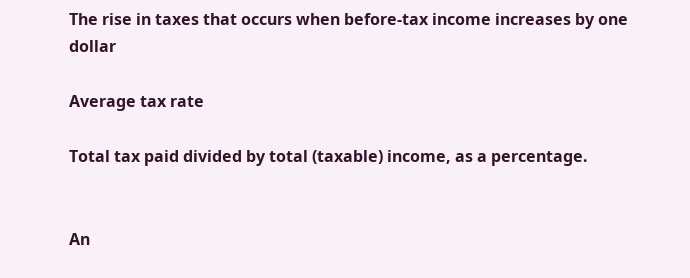The rise in taxes that occurs when before-tax income increases by one dollar

Average tax rate

Total tax paid divided by total (taxable) income, as a percentage.


An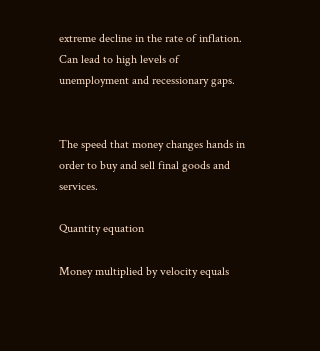extreme decline in the rate of inflation. Can lead to high levels of unemployment and recessionary gaps.


The speed that money changes hands in order to buy and sell final goods and services.

Quantity equation

Money multiplied by velocity equals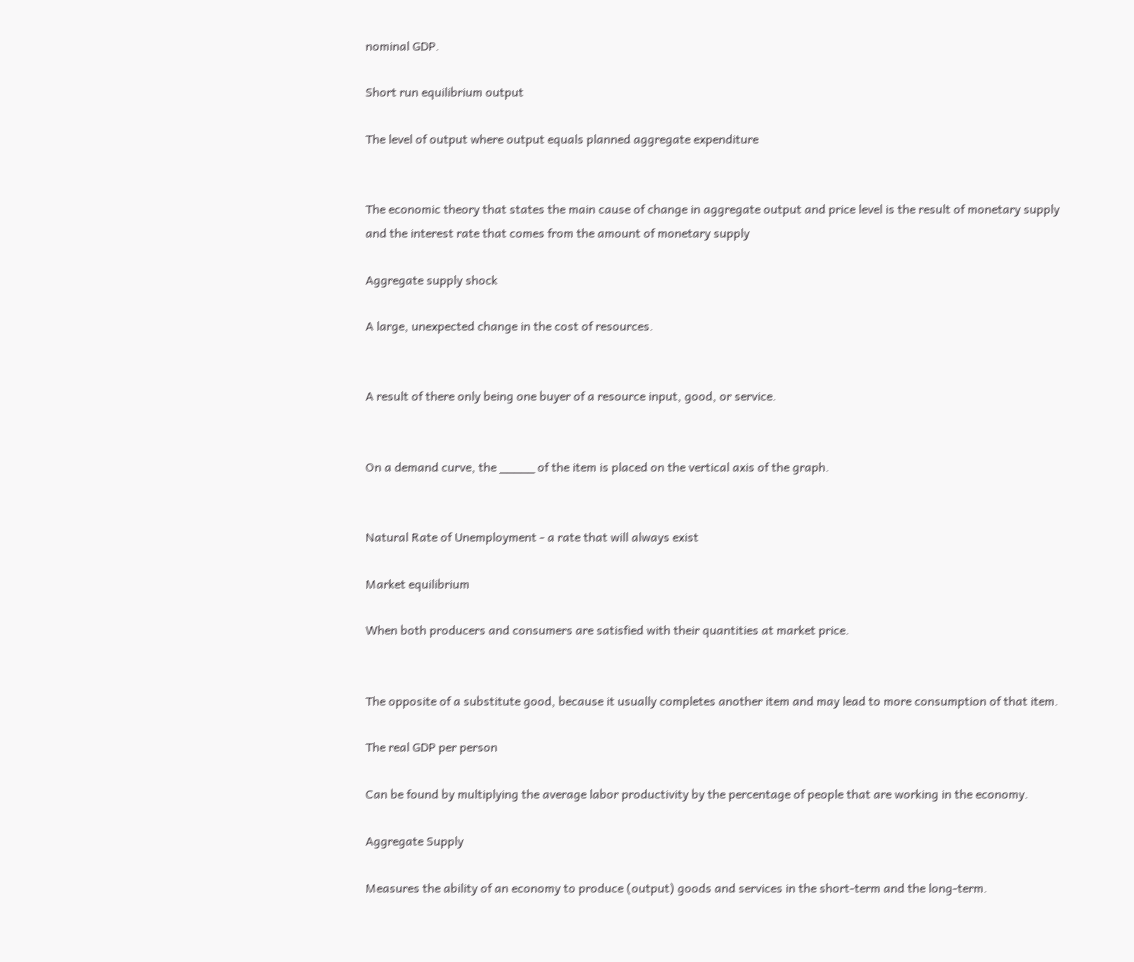nominal GDP.

Short run equilibrium output

The level of output where output equals planned aggregate expenditure


The economic theory that states the main cause of change in aggregate output and price level is the result of monetary supply and the interest rate that comes from the amount of monetary supply

Aggregate supply shock

A large, unexpected change in the cost of resources.


A result of there only being one buyer of a resource input, good, or service.


On a demand curve, the _____ of the item is placed on the vertical axis of the graph.


Natural Rate of Unemployment - a rate that will always exist

Market equilibrium

When both producers and consumers are satisfied with their quantities at market price.


The opposite of a substitute good, because it usually completes another item and may lead to more consumption of that item.

The real GDP per person

Can be found by multiplying the average labor productivity by the percentage of people that are working in the economy.

Aggregate Supply

Measures the ability of an economy to produce (output) goods and services in the short-term and the long-term.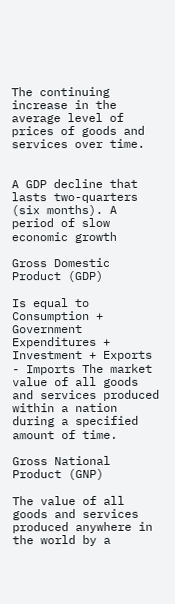The continuing increase in the average level of prices of goods and services over time.


A GDP decline that lasts two-quarters (six months). A period of slow economic growth

Gross Domestic Product (GDP)

Is equal to Consumption + Government Expenditures + Investment + Exports - Imports The market value of all goods and services produced within a nation during a specified amount of time.

Gross National Product (GNP)

The value of all goods and services produced anywhere in the world by a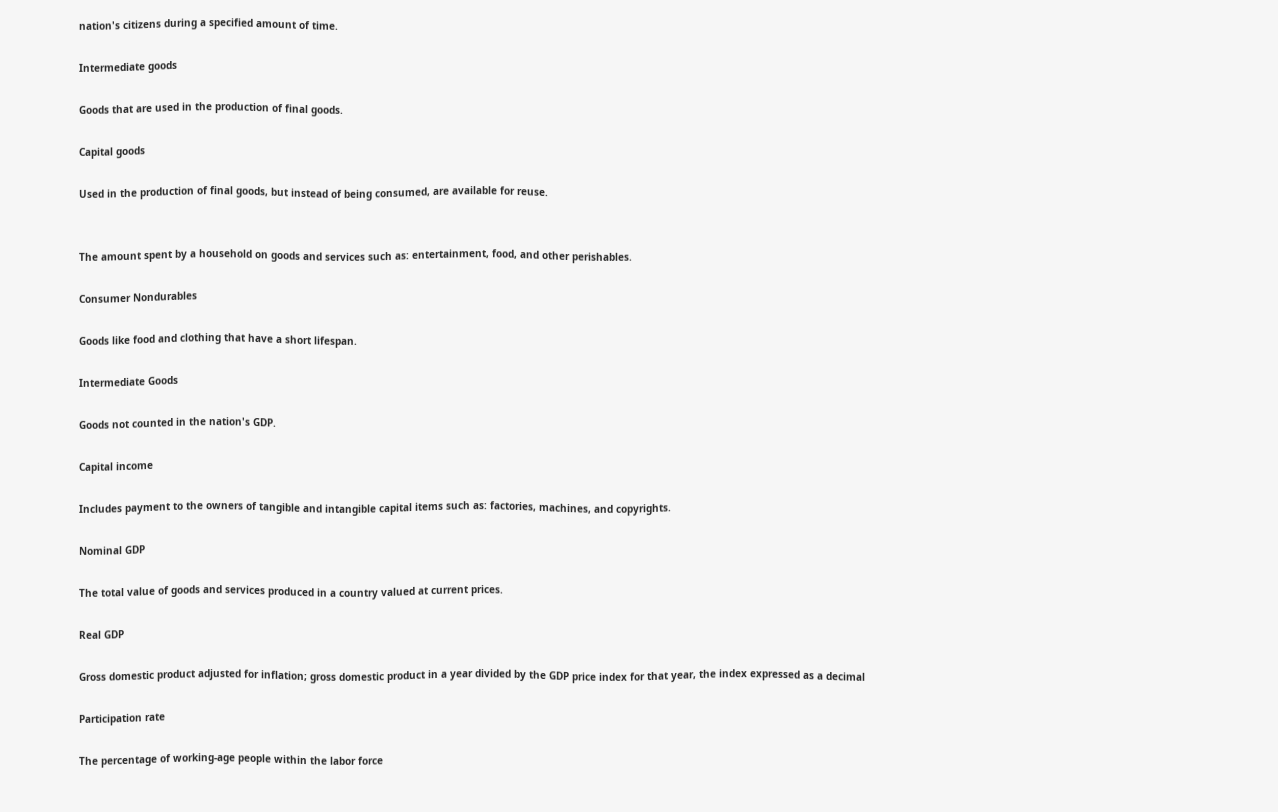nation's citizens during a specified amount of time.

Intermediate goods

Goods that are used in the production of final goods.

Capital goods

Used in the production of final goods, but instead of being consumed, are available for reuse.


The amount spent by a household on goods and services such as: entertainment, food, and other perishables.

Consumer Nondurables

Goods like food and clothing that have a short lifespan.

Intermediate Goods

Goods not counted in the nation's GDP.

Capital income

Includes payment to the owners of tangible and intangible capital items such as: factories, machines, and copyrights.

Nominal GDP

The total value of goods and services produced in a country valued at current prices.

Real GDP

Gross domestic product adjusted for inflation; gross domestic product in a year divided by the GDP price index for that year, the index expressed as a decimal

Participation rate

The percentage of working-age people within the labor force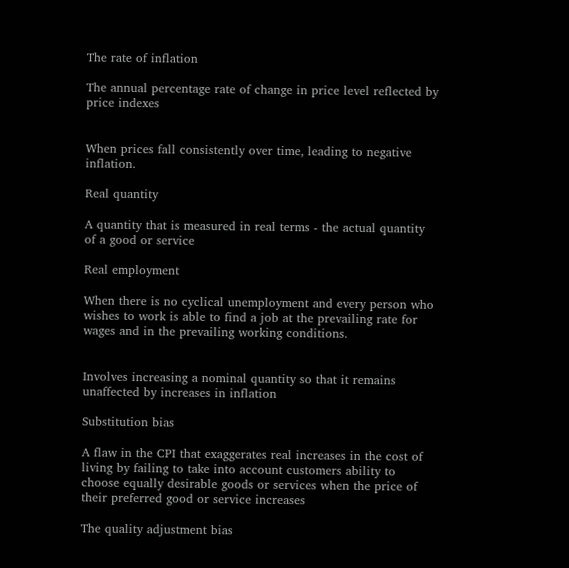The rate of inflation

The annual percentage rate of change in price level reflected by price indexes


When prices fall consistently over time, leading to negative inflation.

Real quantity

A quantity that is measured in real terms - the actual quantity of a good or service

Real employment

When there is no cyclical unemployment and every person who wishes to work is able to find a job at the prevailing rate for wages and in the prevailing working conditions.


Involves increasing a nominal quantity so that it remains unaffected by increases in inflation

Substitution bias

A flaw in the CPI that exaggerates real increases in the cost of living by failing to take into account customers ability to choose equally desirable goods or services when the price of their preferred good or service increases

The quality adjustment bias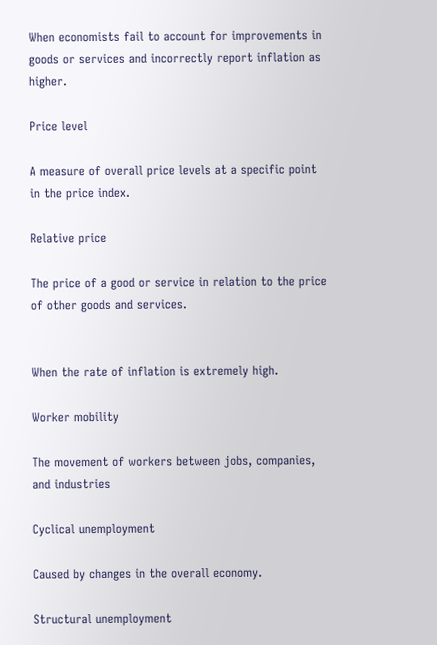When economists fail to account for improvements in goods or services and incorrectly report inflation as higher.

Price level

A measure of overall price levels at a specific point in the price index.

Relative price

The price of a good or service in relation to the price of other goods and services.


When the rate of inflation is extremely high.

Worker mobility

The movement of workers between jobs, companies, and industries

Cyclical unemployment

Caused by changes in the overall economy.

Structural unemployment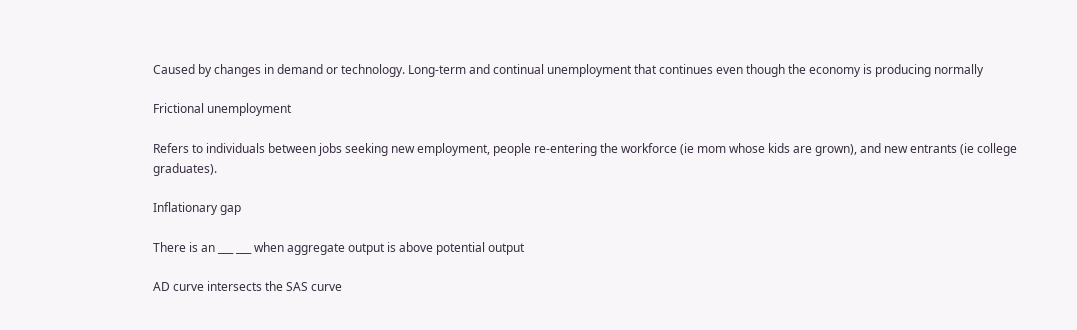Caused by changes in demand or technology. Long-term and continual unemployment that continues even though the economy is producing normally

Frictional unemployment

Refers to individuals between jobs seeking new employment, people re-entering the workforce (ie mom whose kids are grown), and new entrants (ie college graduates).

Inflationary gap

There is an ___ ___ when aggregate output is above potential output

AD curve intersects the SAS curve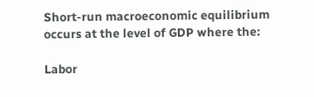Short-run macroeconomic equilibrium occurs at the level of GDP where the:

Labor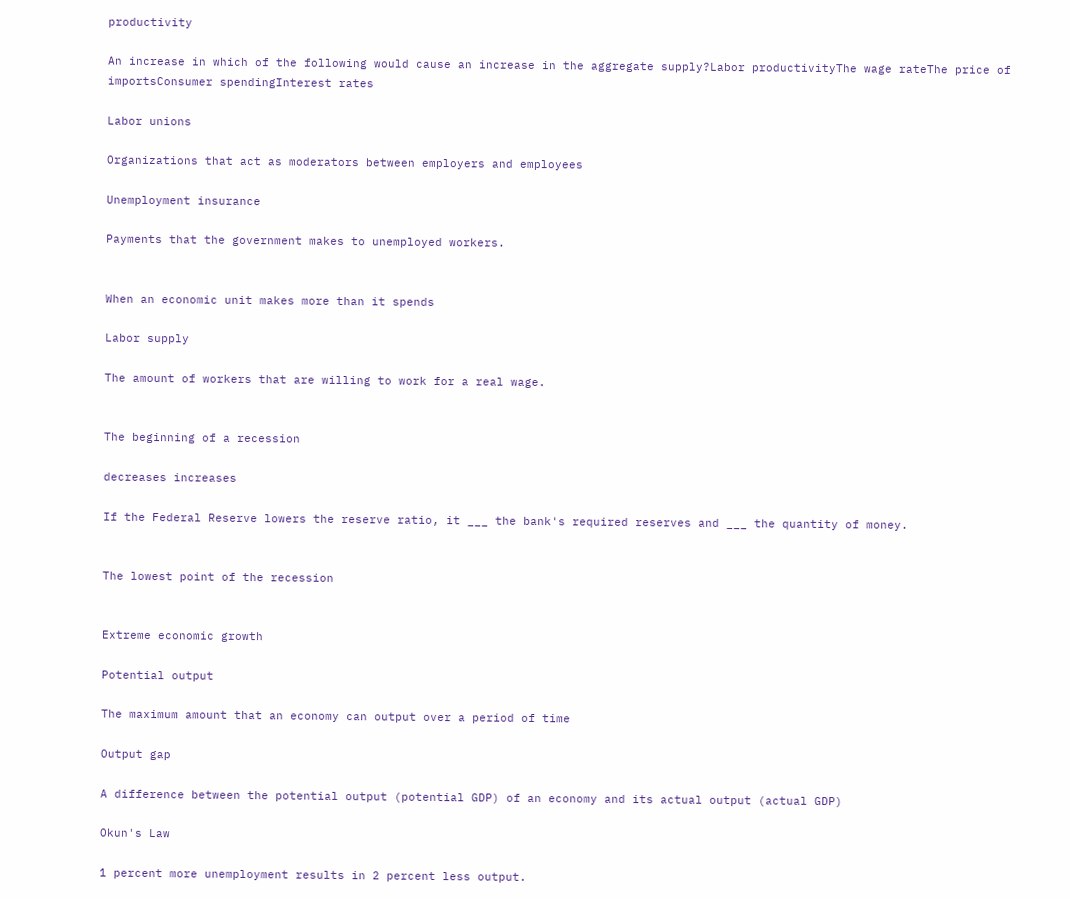productivity

An increase in which of the following would cause an increase in the aggregate supply?Labor productivityThe wage rateThe price of importsConsumer spendingInterest rates

Labor unions

Organizations that act as moderators between employers and employees

Unemployment insurance

Payments that the government makes to unemployed workers.


When an economic unit makes more than it spends

Labor supply

The amount of workers that are willing to work for a real wage.


The beginning of a recession

decreases increases

If the Federal Reserve lowers the reserve ratio, it ___ the bank's required reserves and ___ the quantity of money.


The lowest point of the recession


Extreme economic growth

Potential output

The maximum amount that an economy can output over a period of time

Output gap

A difference between the potential output (potential GDP) of an economy and its actual output (actual GDP)

Okun's Law

1 percent more unemployment results in 2 percent less output.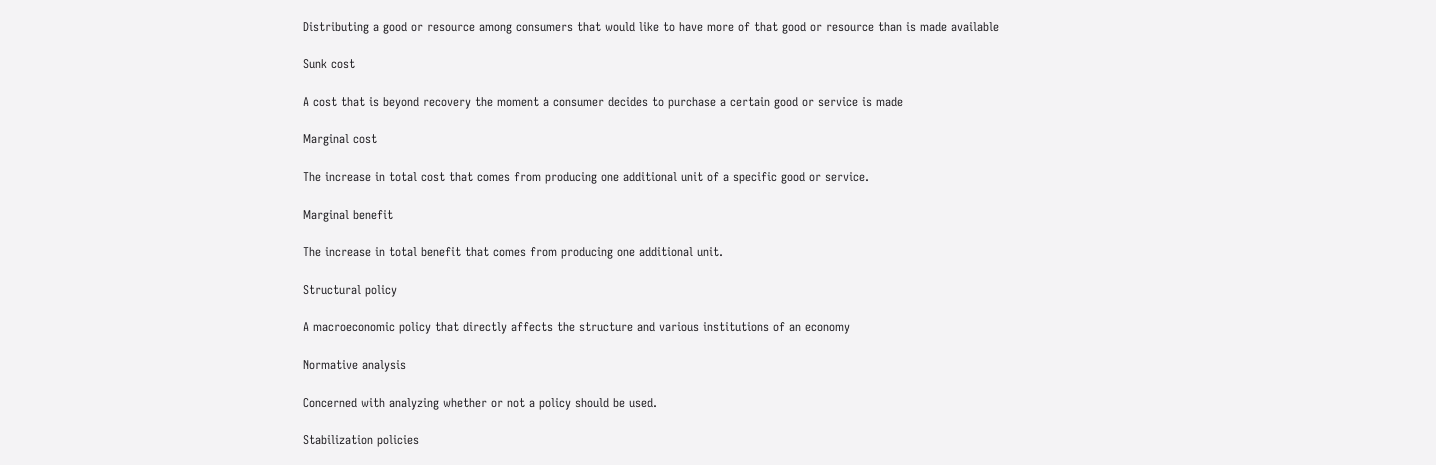Distributing a good or resource among consumers that would like to have more of that good or resource than is made available

Sunk cost

A cost that is beyond recovery the moment a consumer decides to purchase a certain good or service is made

Marginal cost

The increase in total cost that comes from producing one additional unit of a specific good or service.

Marginal benefit

The increase in total benefit that comes from producing one additional unit.

Structural policy

A macroeconomic policy that directly affects the structure and various institutions of an economy

Normative analysis

Concerned with analyzing whether or not a policy should be used.

Stabilization policies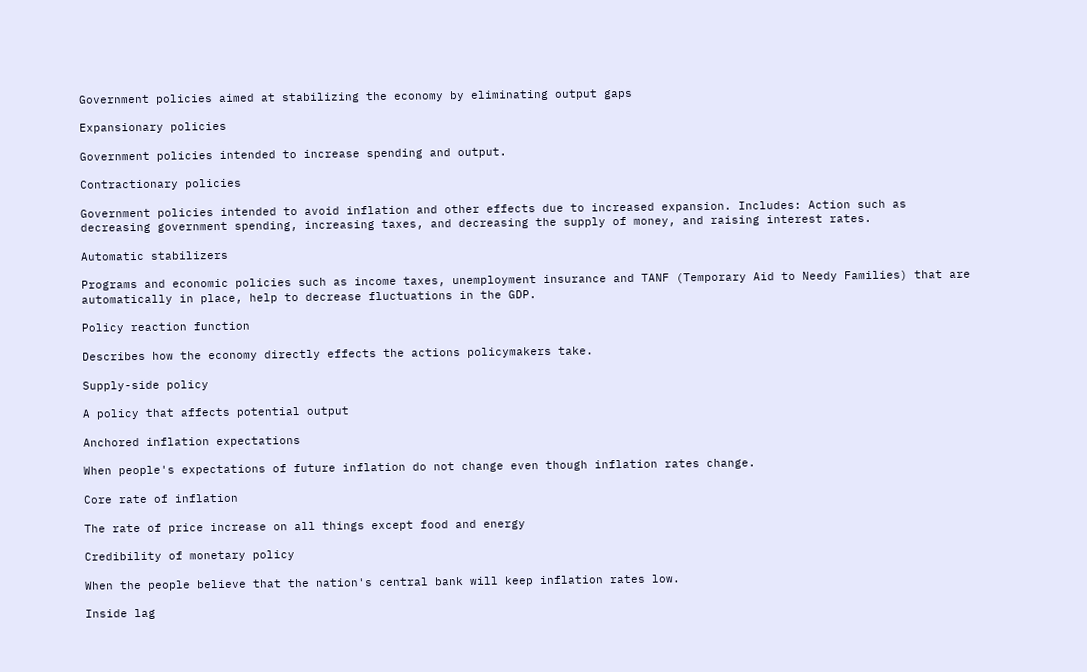Government policies aimed at stabilizing the economy by eliminating output gaps

Expansionary policies

Government policies intended to increase spending and output.

Contractionary policies

Government policies intended to avoid inflation and other effects due to increased expansion. Includes: Action such as decreasing government spending, increasing taxes, and decreasing the supply of money, and raising interest rates.

Automatic stabilizers

Programs and economic policies such as income taxes, unemployment insurance and TANF (Temporary Aid to Needy Families) that are automatically in place, help to decrease fluctuations in the GDP.

Policy reaction function

Describes how the economy directly effects the actions policymakers take.

Supply-side policy

A policy that affects potential output

Anchored inflation expectations

When people's expectations of future inflation do not change even though inflation rates change.

Core rate of inflation

The rate of price increase on all things except food and energy

Credibility of monetary policy

When the people believe that the nation's central bank will keep inflation rates low.

Inside lag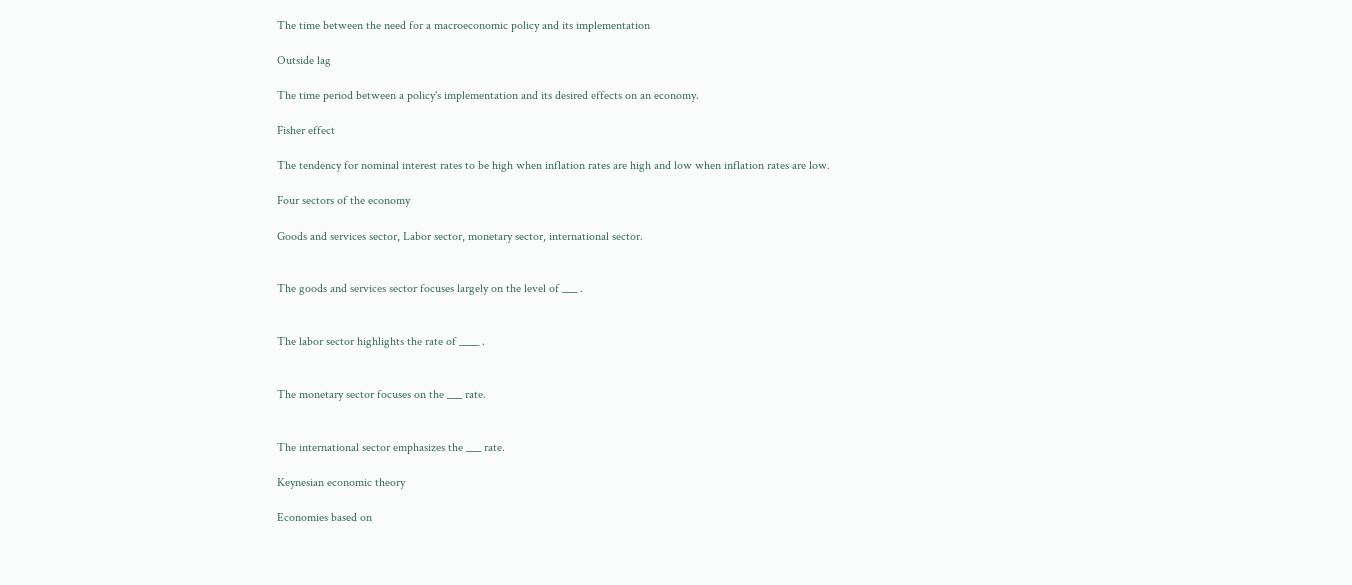The time between the need for a macroeconomic policy and its implementation

Outside lag

The time period between a policy's implementation and its desired effects on an economy.

Fisher effect

The tendency for nominal interest rates to be high when inflation rates are high and low when inflation rates are low.

Four sectors of the economy

Goods and services sector, Labor sector, monetary sector, international sector.


The goods and services sector focuses largely on the level of ___ .


The labor sector highlights the rate of ____ .


The monetary sector focuses on the ___ rate.


The international sector emphasizes the ___ rate.

Keynesian economic theory

Economies based on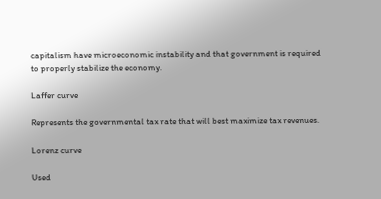capitalism have microeconomic instability and that government is required to properly stabilize the economy.

Laffer curve

Represents the governmental tax rate that will best maximize tax revenues.

Lorenz curve

Used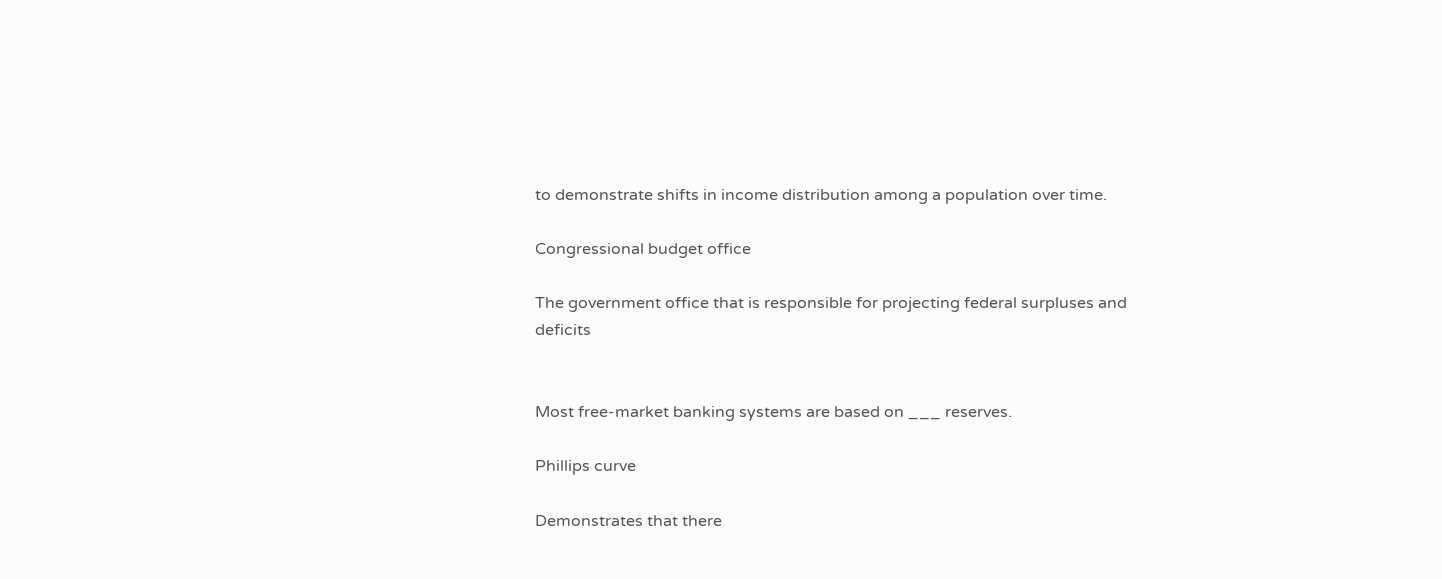to demonstrate shifts in income distribution among a population over time.

Congressional budget office

The government office that is responsible for projecting federal surpluses and deficits


Most free-market banking systems are based on ___ reserves.

Phillips curve

Demonstrates that there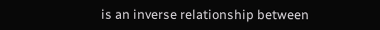is an inverse relationship between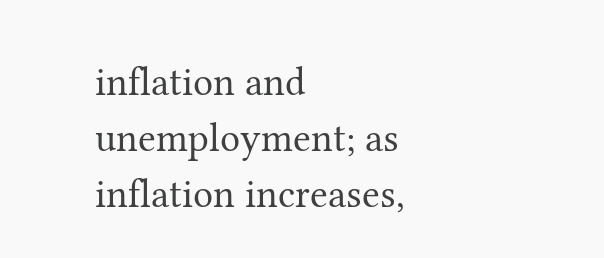inflation and unemployment; as inflation increases,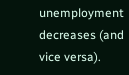unemployment decreases (and vice versa).